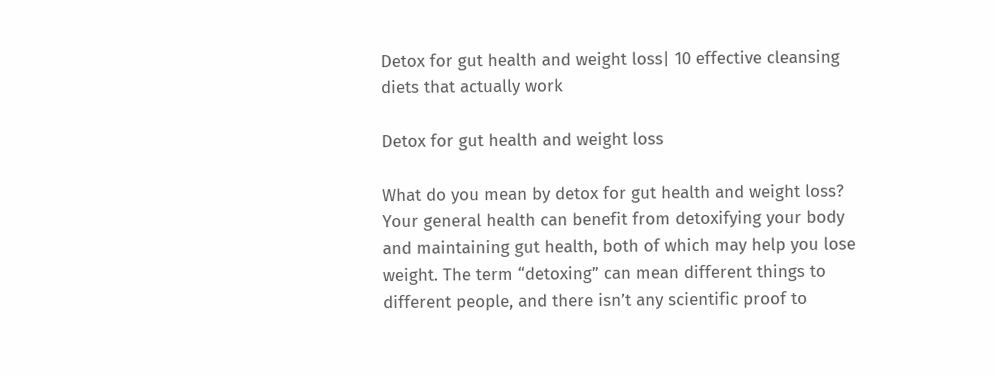Detox for gut health and weight loss| 10 effective cleansing diets that actually work

Detox for gut health and weight loss

What do you mean by detox for gut health and weight loss? Your general health can benefit from detoxifying your body and maintaining gut health, both of which may help you lose weight. The term “detoxing” can mean different things to different people, and there isn’t any scientific proof to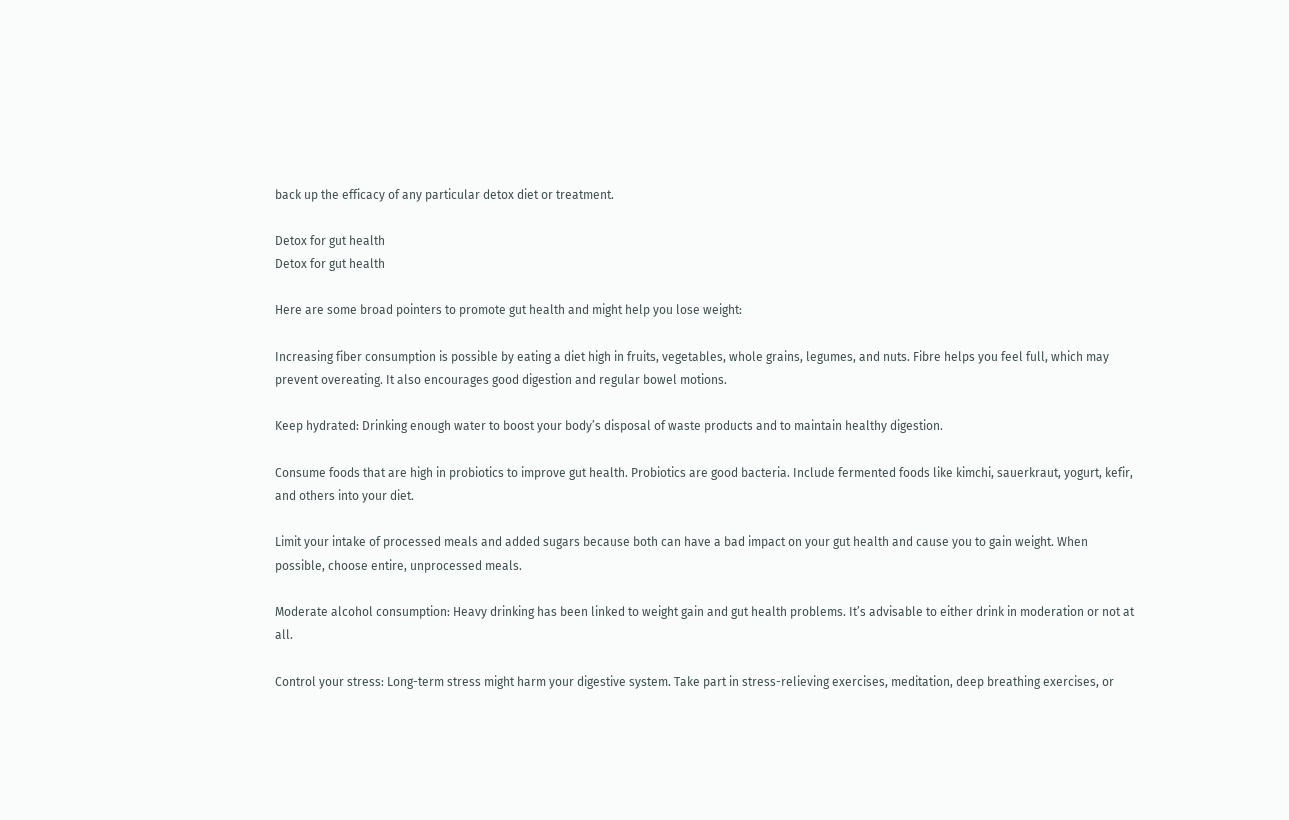back up the efficacy of any particular detox diet or treatment.

Detox for gut health
Detox for gut health

Here are some broad pointers to promote gut health and might help you lose weight:

Increasing fiber consumption is possible by eating a diet high in fruits, vegetables, whole grains, legumes, and nuts. Fibre helps you feel full, which may prevent overeating. It also encourages good digestion and regular bowel motions.

Keep hydrated: Drinking enough water to boost your body’s disposal of waste products and to maintain healthy digestion.

Consume foods that are high in probiotics to improve gut health. Probiotics are good bacteria. Include fermented foods like kimchi, sauerkraut, yogurt, kefir, and others into your diet.

Limit your intake of processed meals and added sugars because both can have a bad impact on your gut health and cause you to gain weight. When possible, choose entire, unprocessed meals.

Moderate alcohol consumption: Heavy drinking has been linked to weight gain and gut health problems. It’s advisable to either drink in moderation or not at all.

Control your stress: Long-term stress might harm your digestive system. Take part in stress-relieving exercises, meditation, deep breathing exercises, or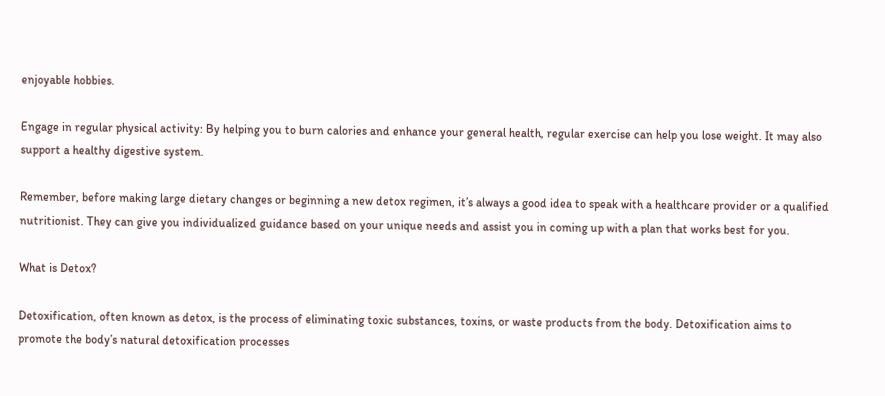enjoyable hobbies.

Engage in regular physical activity: By helping you to burn calories and enhance your general health, regular exercise can help you lose weight. It may also support a healthy digestive system.

Remember, before making large dietary changes or beginning a new detox regimen, it’s always a good idea to speak with a healthcare provider or a qualified nutritionist. They can give you individualized guidance based on your unique needs and assist you in coming up with a plan that works best for you.

What is Detox?

Detoxification, often known as detox, is the process of eliminating toxic substances, toxins, or waste products from the body. Detoxification aims to promote the body’s natural detoxification processes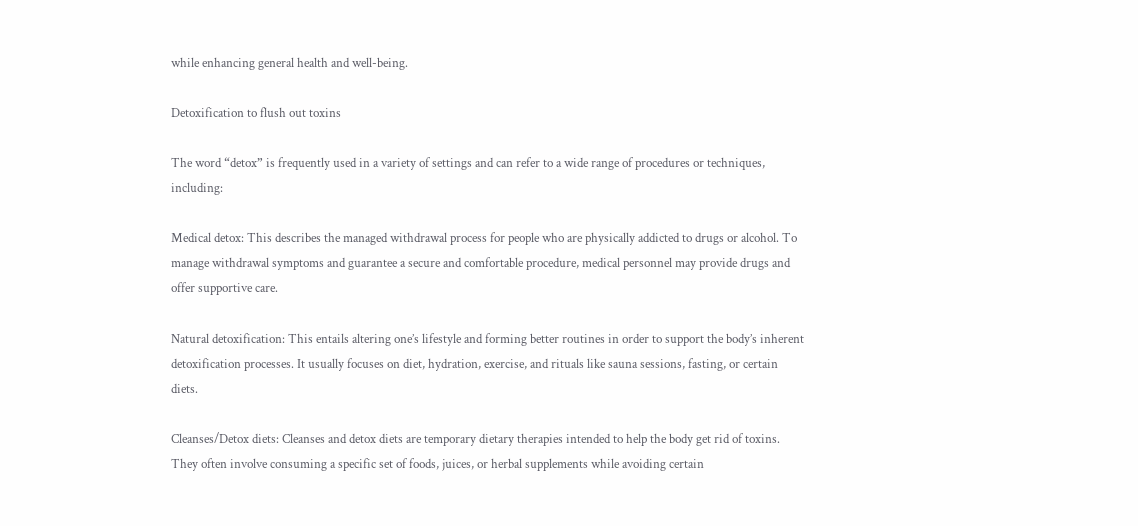while enhancing general health and well-being.

Detoxification to flush out toxins

The word “detox” is frequently used in a variety of settings and can refer to a wide range of procedures or techniques, including:

Medical detox: This describes the managed withdrawal process for people who are physically addicted to drugs or alcohol. To manage withdrawal symptoms and guarantee a secure and comfortable procedure, medical personnel may provide drugs and offer supportive care.

Natural detoxification: This entails altering one’s lifestyle and forming better routines in order to support the body’s inherent detoxification processes. It usually focuses on diet, hydration, exercise, and rituals like sauna sessions, fasting, or certain diets.

Cleanses/Detox diets: Cleanses and detox diets are temporary dietary therapies intended to help the body get rid of toxins. They often involve consuming a specific set of foods, juices, or herbal supplements while avoiding certain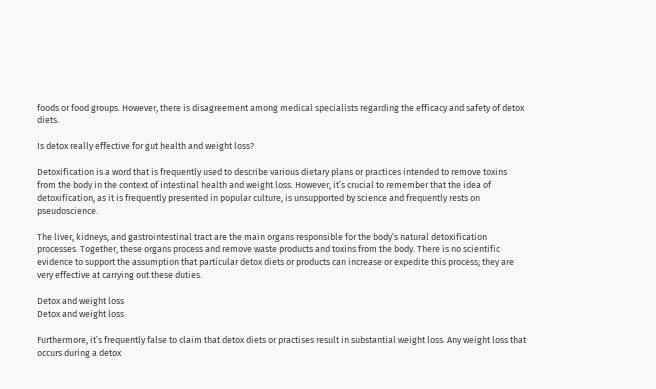foods or food groups. However, there is disagreement among medical specialists regarding the efficacy and safety of detox diets.

Is detox really effective for gut health and weight loss?

Detoxification is a word that is frequently used to describe various dietary plans or practices intended to remove toxins from the body in the context of intestinal health and weight loss. However, it’s crucial to remember that the idea of detoxification, as it is frequently presented in popular culture, is unsupported by science and frequently rests on pseudoscience.

The liver, kidneys, and gastrointestinal tract are the main organs responsible for the body’s natural detoxification processes. Together, these organs process and remove waste products and toxins from the body. There is no scientific evidence to support the assumption that particular detox diets or products can increase or expedite this process; they are very effective at carrying out these duties.

Detox and weight loss
Detox and weight loss

Furthermore, it’s frequently false to claim that detox diets or practises result in substantial weight loss. Any weight loss that occurs during a detox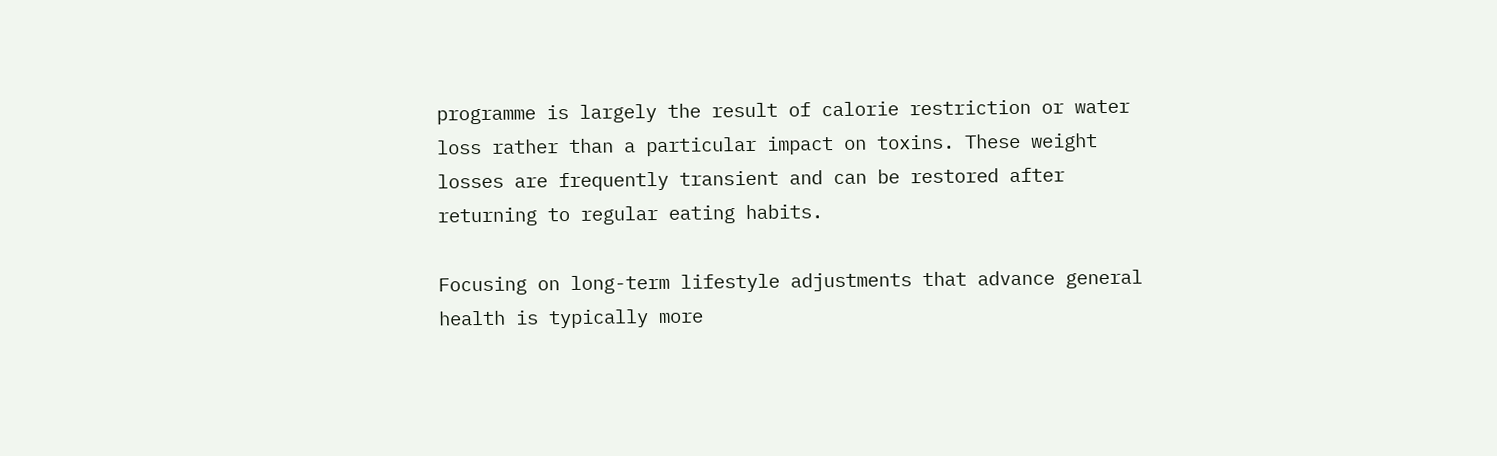programme is largely the result of calorie restriction or water loss rather than a particular impact on toxins. These weight losses are frequently transient and can be restored after returning to regular eating habits.

Focusing on long-term lifestyle adjustments that advance general health is typically more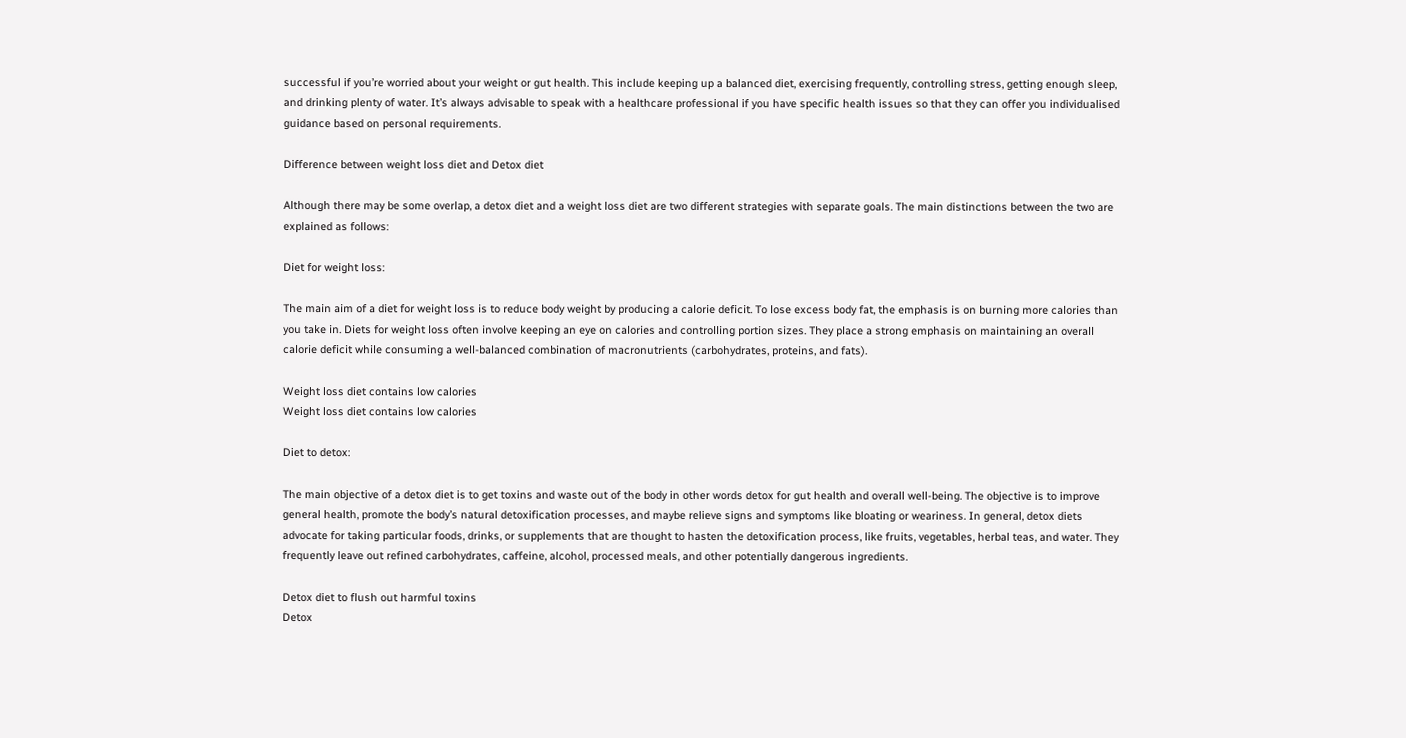successful if you’re worried about your weight or gut health. This include keeping up a balanced diet, exercising frequently, controlling stress, getting enough sleep, and drinking plenty of water. It’s always advisable to speak with a healthcare professional if you have specific health issues so that they can offer you individualised guidance based on personal requirements.

Difference between weight loss diet and Detox diet

Although there may be some overlap, a detox diet and a weight loss diet are two different strategies with separate goals. The main distinctions between the two are explained as follows:

Diet for weight loss:

The main aim of a diet for weight loss is to reduce body weight by producing a calorie deficit. To lose excess body fat, the emphasis is on burning more calories than you take in. Diets for weight loss often involve keeping an eye on calories and controlling portion sizes. They place a strong emphasis on maintaining an overall calorie deficit while consuming a well-balanced combination of macronutrients (carbohydrates, proteins, and fats).

Weight loss diet contains low calories
Weight loss diet contains low calories

Diet to detox:

The main objective of a detox diet is to get toxins and waste out of the body in other words detox for gut health and overall well-being. The objective is to improve general health, promote the body’s natural detoxification processes, and maybe relieve signs and symptoms like bloating or weariness. In general, detox diets advocate for taking particular foods, drinks, or supplements that are thought to hasten the detoxification process, like fruits, vegetables, herbal teas, and water. They frequently leave out refined carbohydrates, caffeine, alcohol, processed meals, and other potentially dangerous ingredients.

Detox diet to flush out harmful toxins
Detox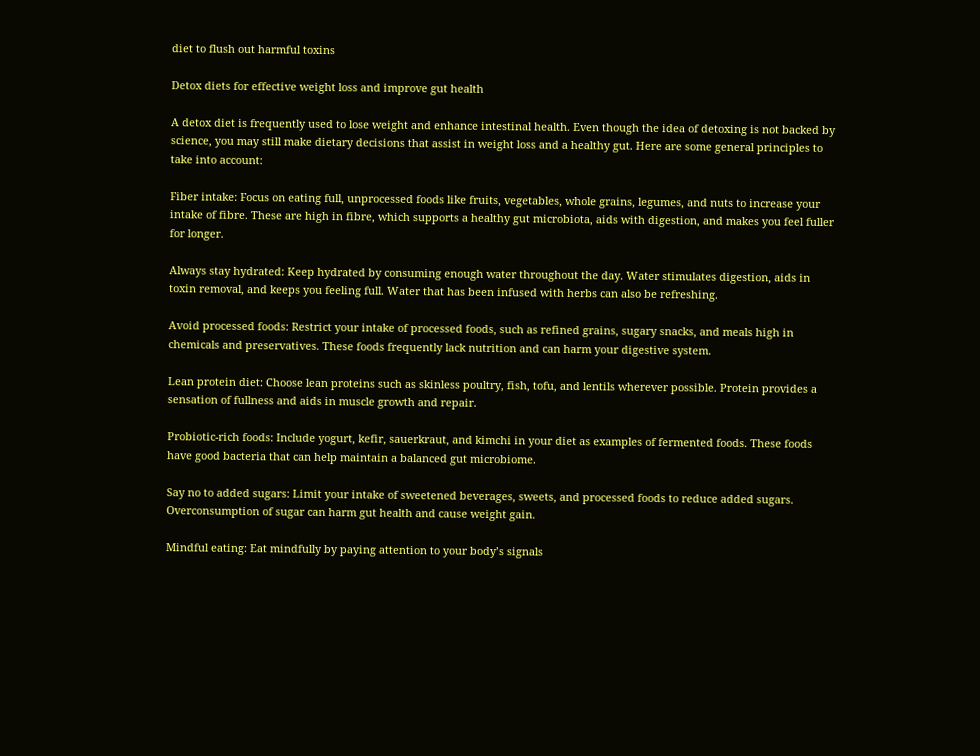diet to flush out harmful toxins

Detox diets for effective weight loss and improve gut health

A detox diet is frequently used to lose weight and enhance intestinal health. Even though the idea of detoxing is not backed by science, you may still make dietary decisions that assist in weight loss and a healthy gut. Here are some general principles to take into account:

Fiber intake: Focus on eating full, unprocessed foods like fruits, vegetables, whole grains, legumes, and nuts to increase your intake of fibre. These are high in fibre, which supports a healthy gut microbiota, aids with digestion, and makes you feel fuller for longer.

Always stay hydrated: Keep hydrated by consuming enough water throughout the day. Water stimulates digestion, aids in toxin removal, and keeps you feeling full. Water that has been infused with herbs can also be refreshing.

Avoid processed foods: Restrict your intake of processed foods, such as refined grains, sugary snacks, and meals high in chemicals and preservatives. These foods frequently lack nutrition and can harm your digestive system.

Lean protein diet: Choose lean proteins such as skinless poultry, fish, tofu, and lentils wherever possible. Protein provides a sensation of fullness and aids in muscle growth and repair.

Probiotic-rich foods: Include yogurt, kefir, sauerkraut, and kimchi in your diet as examples of fermented foods. These foods have good bacteria that can help maintain a balanced gut microbiome.

Say no to added sugars: Limit your intake of sweetened beverages, sweets, and processed foods to reduce added sugars. Overconsumption of sugar can harm gut health and cause weight gain.

Mindful eating: Eat mindfully by paying attention to your body’s signals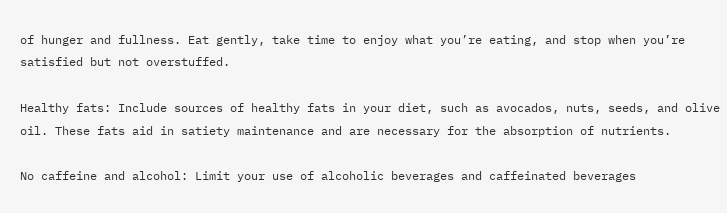of hunger and fullness. Eat gently, take time to enjoy what you’re eating, and stop when you’re satisfied but not overstuffed.

Healthy fats: Include sources of healthy fats in your diet, such as avocados, nuts, seeds, and olive oil. These fats aid in satiety maintenance and are necessary for the absorption of nutrients.

No caffeine and alcohol: Limit your use of alcoholic beverages and caffeinated beverages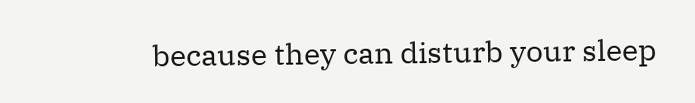because they can disturb your sleep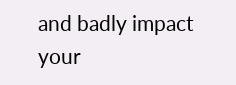and badly impact your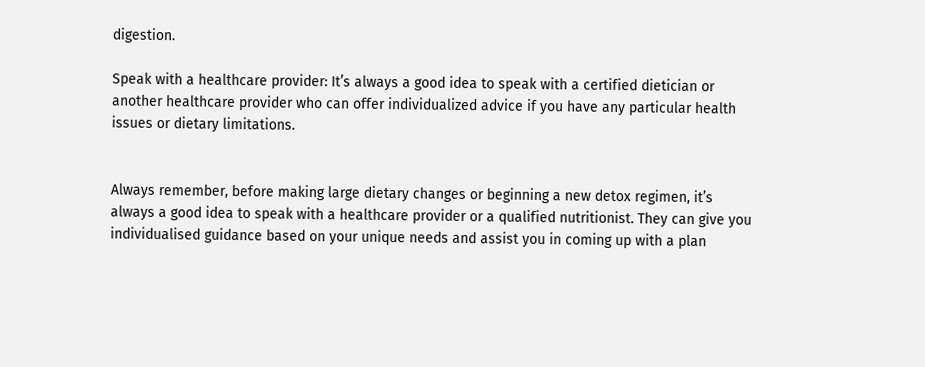digestion.

Speak with a healthcare provider: It’s always a good idea to speak with a certified dietician or another healthcare provider who can offer individualized advice if you have any particular health issues or dietary limitations.


Always remember, before making large dietary changes or beginning a new detox regimen, it’s always a good idea to speak with a healthcare provider or a qualified nutritionist. They can give you individualised guidance based on your unique needs and assist you in coming up with a plan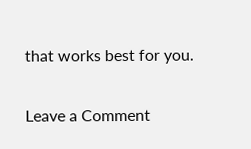that works best for you.

Leave a Comment